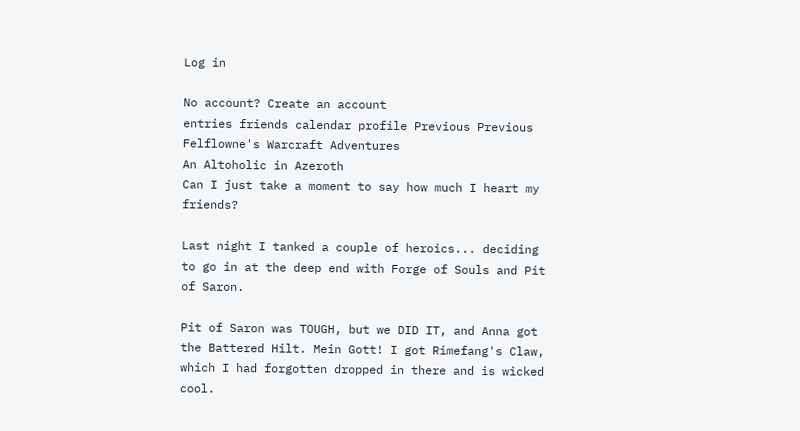Log in

No account? Create an account
entries friends calendar profile Previous Previous
Felflowne's Warcraft Adventures
An Altoholic in Azeroth
Can I just take a moment to say how much I heart my friends?

Last night I tanked a couple of heroics... deciding to go in at the deep end with Forge of Souls and Pit of Saron.

Pit of Saron was TOUGH, but we DID IT, and Anna got the Battered Hilt. Mein Gott! I got Rimefang's Claw, which I had forgotten dropped in there and is wicked cool.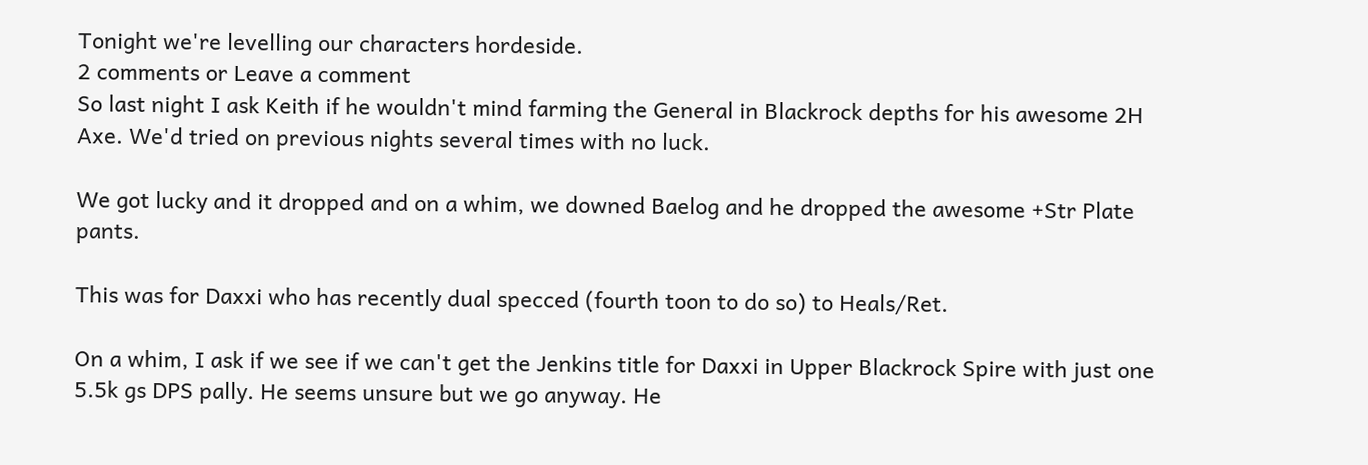Tonight we're levelling our characters hordeside.
2 comments or Leave a comment
So last night I ask Keith if he wouldn't mind farming the General in Blackrock depths for his awesome 2H Axe. We'd tried on previous nights several times with no luck.

We got lucky and it dropped and on a whim, we downed Baelog and he dropped the awesome +Str Plate pants.

This was for Daxxi who has recently dual specced (fourth toon to do so) to Heals/Ret.

On a whim, I ask if we see if we can't get the Jenkins title for Daxxi in Upper Blackrock Spire with just one 5.5k gs DPS pally. He seems unsure but we go anyway. He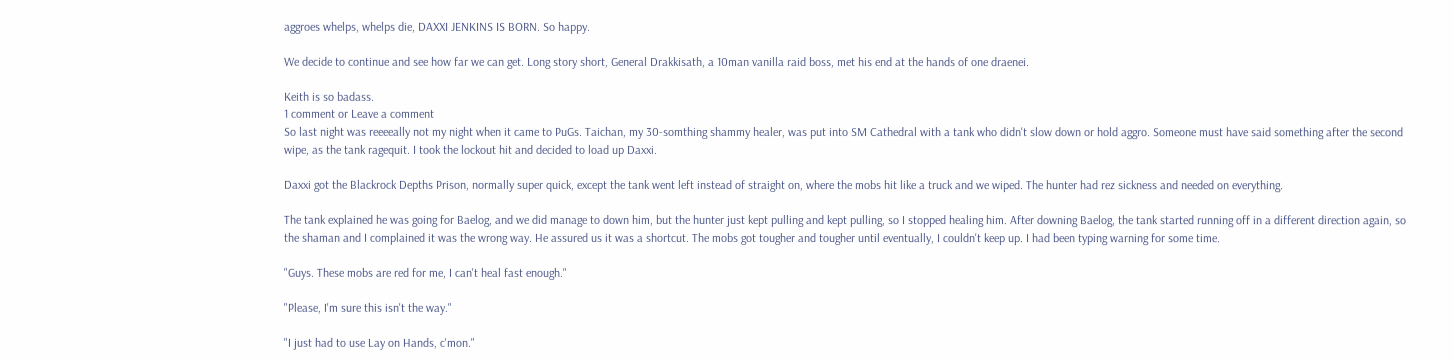aggroes whelps, whelps die, DAXXI JENKINS IS BORN. So happy.

We decide to continue and see how far we can get. Long story short, General Drakkisath, a 10man vanilla raid boss, met his end at the hands of one draenei.

Keith is so badass.
1 comment or Leave a comment
So last night was reeeeally not my night when it came to PuGs. Taichan, my 30-somthing shammy healer, was put into SM Cathedral with a tank who didn't slow down or hold aggro. Someone must have said something after the second wipe, as the tank ragequit. I took the lockout hit and decided to load up Daxxi.

Daxxi got the Blackrock Depths Prison, normally super quick, except the tank went left instead of straight on, where the mobs hit like a truck and we wiped. The hunter had rez sickness and needed on everything.

The tank explained he was going for Baelog, and we did manage to down him, but the hunter just kept pulling and kept pulling, so I stopped healing him. After downing Baelog, the tank started running off in a different direction again, so the shaman and I complained it was the wrong way. He assured us it was a shortcut. The mobs got tougher and tougher until eventually, I couldn't keep up. I had been typing warning for some time.

"Guys. These mobs are red for me, I can't heal fast enough."

"Please, I'm sure this isn't the way."

"I just had to use Lay on Hands, c'mon."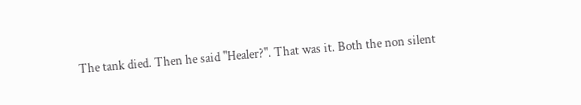The tank died. Then he said "Healer?". That was it. Both the non silent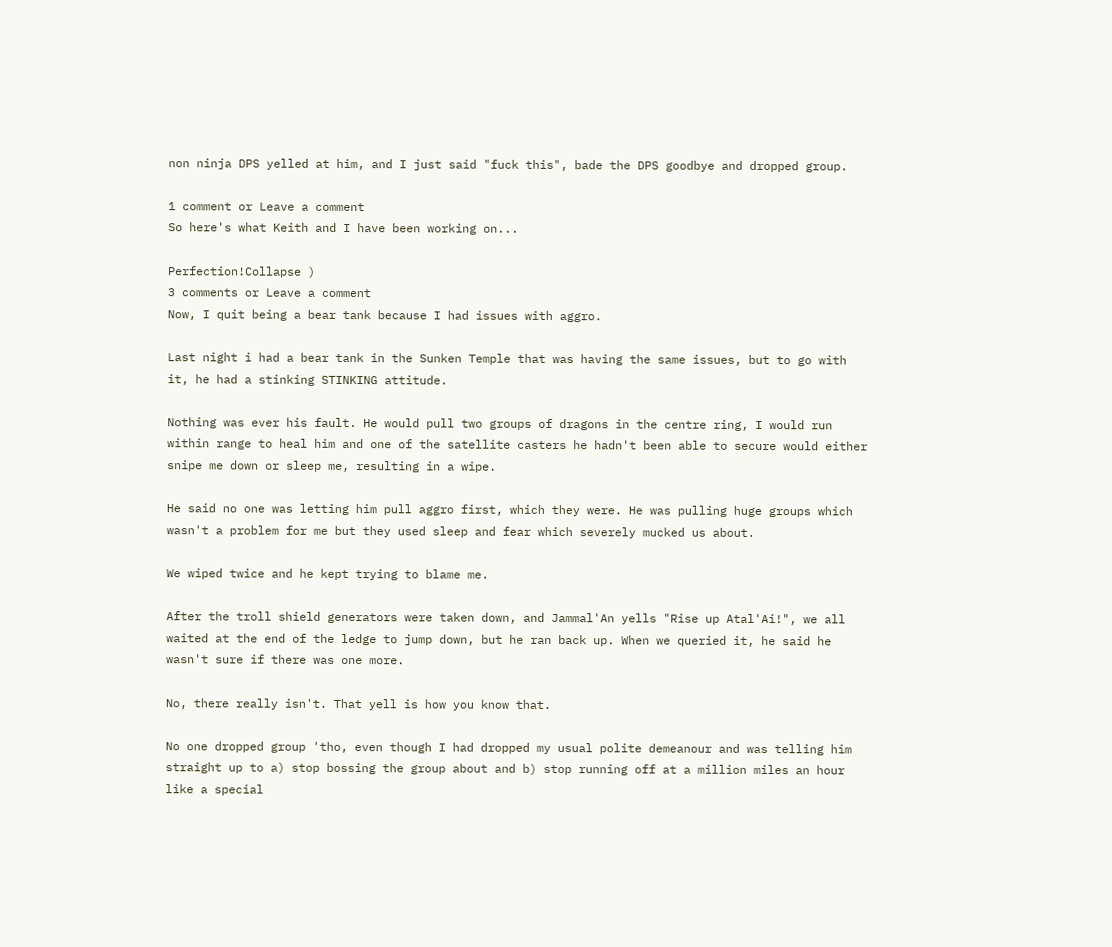non ninja DPS yelled at him, and I just said "fuck this", bade the DPS goodbye and dropped group.

1 comment or Leave a comment
So here's what Keith and I have been working on...

Perfection!Collapse )
3 comments or Leave a comment
Now, I quit being a bear tank because I had issues with aggro.

Last night i had a bear tank in the Sunken Temple that was having the same issues, but to go with it, he had a stinking STINKING attitude.

Nothing was ever his fault. He would pull two groups of dragons in the centre ring, I would run within range to heal him and one of the satellite casters he hadn't been able to secure would either snipe me down or sleep me, resulting in a wipe.

He said no one was letting him pull aggro first, which they were. He was pulling huge groups which wasn't a problem for me but they used sleep and fear which severely mucked us about.

We wiped twice and he kept trying to blame me.

After the troll shield generators were taken down, and Jammal'An yells "Rise up Atal'Ai!", we all waited at the end of the ledge to jump down, but he ran back up. When we queried it, he said he wasn't sure if there was one more.

No, there really isn't. That yell is how you know that.

No one dropped group 'tho, even though I had dropped my usual polite demeanour and was telling him straight up to a) stop bossing the group about and b) stop running off at a million miles an hour like a special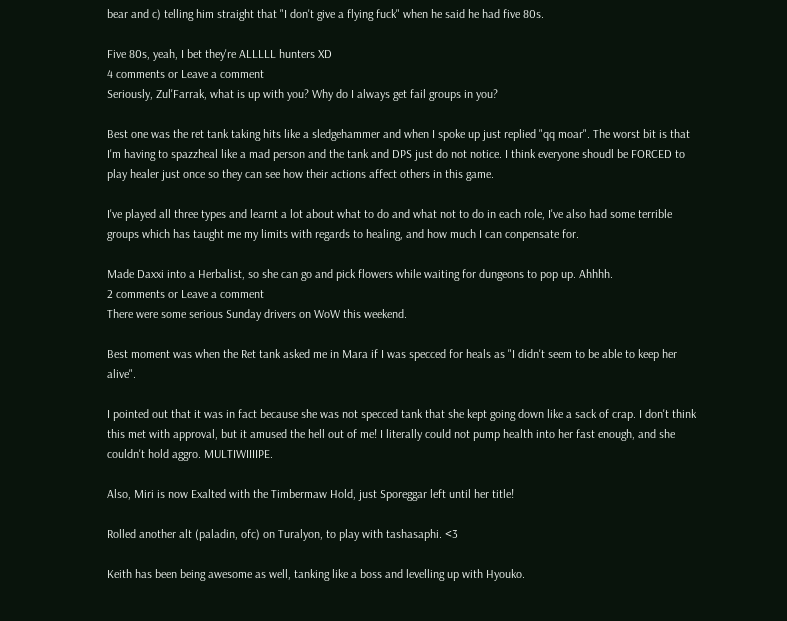bear and c) telling him straight that "I don't give a flying fuck" when he said he had five 80s.

Five 80s, yeah, I bet they're ALLLLL hunters XD
4 comments or Leave a comment
Seriously, Zul'Farrak, what is up with you? Why do I always get fail groups in you?

Best one was the ret tank taking hits like a sledgehammer and when I spoke up just replied "qq moar". The worst bit is that I'm having to spazzheal like a mad person and the tank and DPS just do not notice. I think everyone shoudl be FORCED to play healer just once so they can see how their actions affect others in this game.

I've played all three types and learnt a lot about what to do and what not to do in each role, I've also had some terrible groups which has taught me my limits with regards to healing, and how much I can conpensate for.

Made Daxxi into a Herbalist, so she can go and pick flowers while waiting for dungeons to pop up. Ahhhh.
2 comments or Leave a comment
There were some serious Sunday drivers on WoW this weekend.

Best moment was when the Ret tank asked me in Mara if I was specced for heals as "I didn't seem to be able to keep her alive".

I pointed out that it was in fact because she was not specced tank that she kept going down like a sack of crap. I don't think this met with approval, but it amused the hell out of me! I literally could not pump health into her fast enough, and she couldn't hold aggro. MULTIWIIIIPE.

Also, Miri is now Exalted with the Timbermaw Hold, just Sporeggar left until her title!

Rolled another alt (paladin, ofc) on Turalyon, to play with tashasaphi. <3

Keith has been being awesome as well, tanking like a boss and levelling up with Hyouko.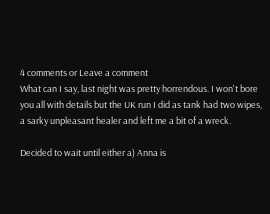4 comments or Leave a comment
What can I say, last night was pretty horrendous. I won't bore you all with details but the UK run I did as tank had two wipes, a sarky unpleasant healer and left me a bit of a wreck.

Decided to wait until either a) Anna is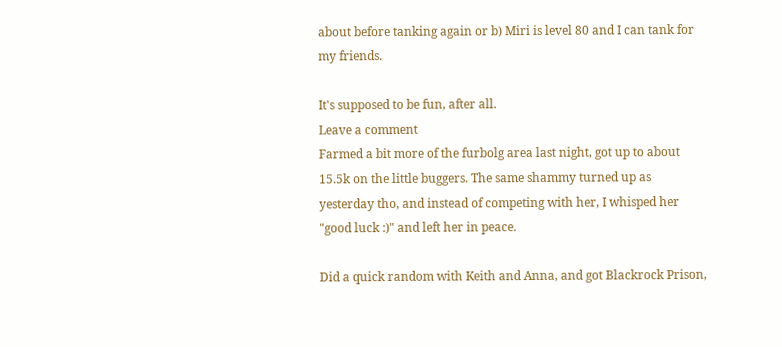about before tanking again or b) Miri is level 80 and I can tank for my friends.

It's supposed to be fun, after all.
Leave a comment
Farmed a bit more of the furbolg area last night, got up to about 15.5k on the little buggers. The same shammy turned up as yesterday tho, and instead of competing with her, I whisped her "good luck :)" and left her in peace.

Did a quick random with Keith and Anna, and got Blackrock Prison,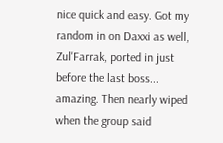nice quick and easy. Got my random in on Daxxi as well, Zul'Farrak, ported in just before the last boss... amazing. Then nearly wiped when the group said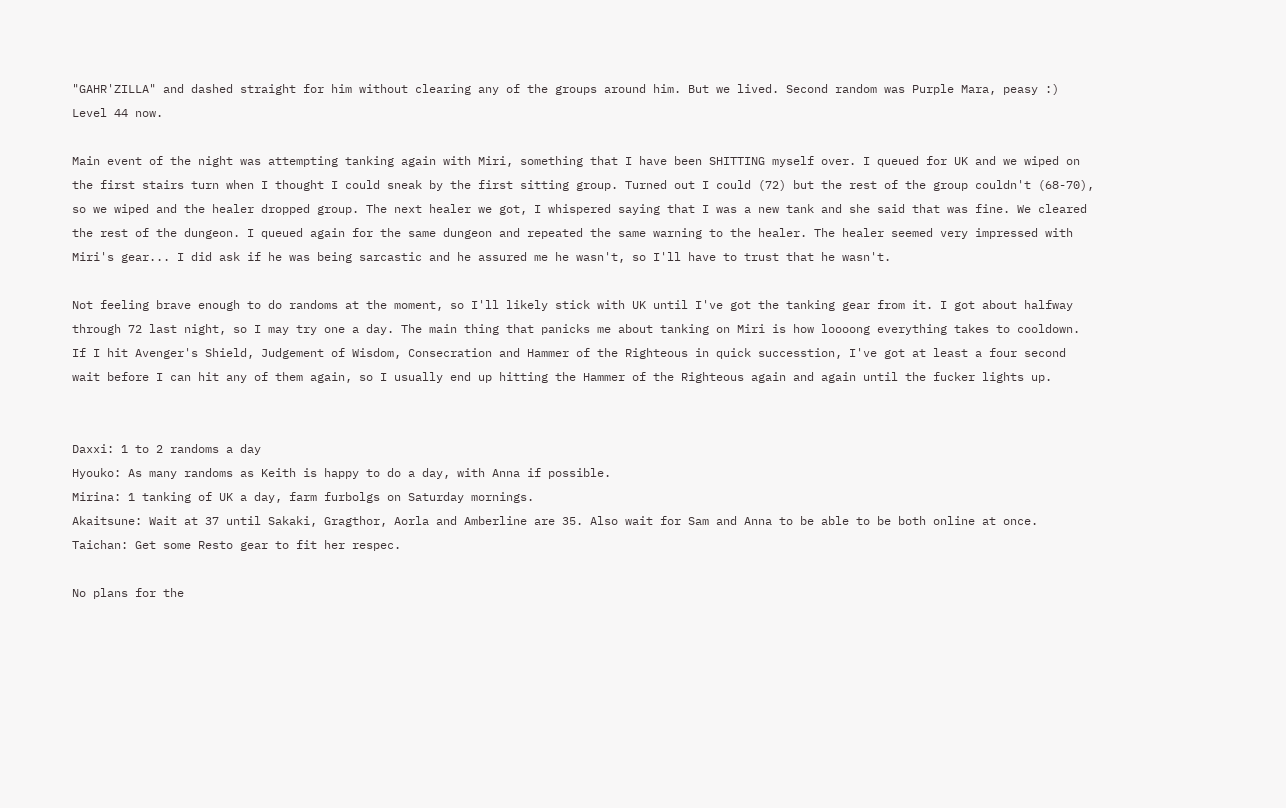"GAHR'ZILLA" and dashed straight for him without clearing any of the groups around him. But we lived. Second random was Purple Mara, peasy :) Level 44 now.

Main event of the night was attempting tanking again with Miri, something that I have been SHITTING myself over. I queued for UK and we wiped on the first stairs turn when I thought I could sneak by the first sitting group. Turned out I could (72) but the rest of the group couldn't (68-70), so we wiped and the healer dropped group. The next healer we got, I whispered saying that I was a new tank and she said that was fine. We cleared the rest of the dungeon. I queued again for the same dungeon and repeated the same warning to the healer. The healer seemed very impressed with Miri's gear... I did ask if he was being sarcastic and he assured me he wasn't, so I'll have to trust that he wasn't.

Not feeling brave enough to do randoms at the moment, so I'll likely stick with UK until I've got the tanking gear from it. I got about halfway through 72 last night, so I may try one a day. The main thing that panicks me about tanking on Miri is how loooong everything takes to cooldown. If I hit Avenger's Shield, Judgement of Wisdom, Consecration and Hammer of the Righteous in quick successtion, I've got at least a four second wait before I can hit any of them again, so I usually end up hitting the Hammer of the Righteous again and again until the fucker lights up.


Daxxi: 1 to 2 randoms a day
Hyouko: As many randoms as Keith is happy to do a day, with Anna if possible.
Mirina: 1 tanking of UK a day, farm furbolgs on Saturday mornings.
Akaitsune: Wait at 37 until Sakaki, Gragthor, Aorla and Amberline are 35. Also wait for Sam and Anna to be able to be both online at once.
Taichan: Get some Resto gear to fit her respec.

No plans for the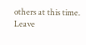others at this time.
Leave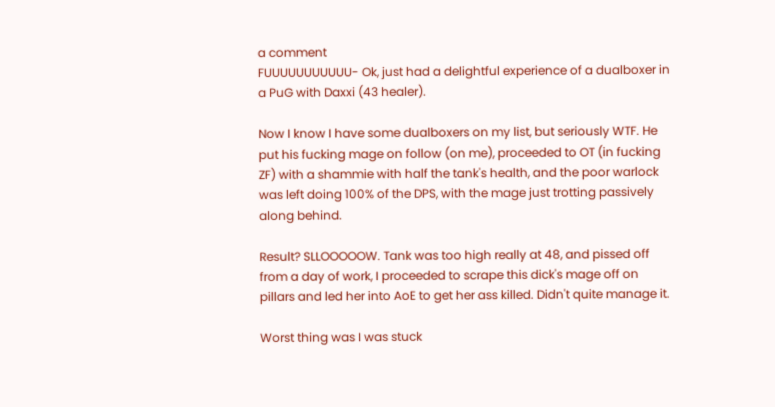a comment
FUUUUUUUUUUU- Ok, just had a delightful experience of a dualboxer in a PuG with Daxxi (43 healer).

Now I know I have some dualboxers on my list, but seriously WTF. He put his fucking mage on follow (on me), proceeded to OT (in fucking ZF) with a shammie with half the tank's health, and the poor warlock was left doing 100% of the DPS, with the mage just trotting passively along behind.

Result? SLLOOOOOW. Tank was too high really at 48, and pissed off from a day of work, I proceeded to scrape this dick's mage off on pillars and led her into AoE to get her ass killed. Didn't quite manage it.

Worst thing was I was stuck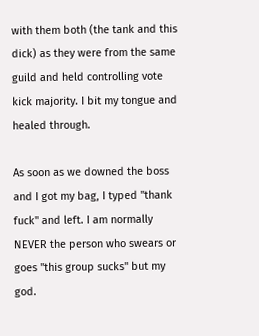with them both (the tank and this dick) as they were from the same guild and held controlling vote kick majority. I bit my tongue and healed through.

As soon as we downed the boss and I got my bag, I typed "thank fuck" and left. I am normally NEVER the person who swears or goes "this group sucks" but my god.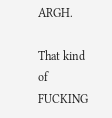ARGH.

That kind of FUCKING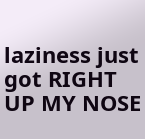laziness just got RIGHT UP MY NOSE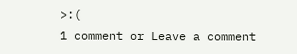>:(
1 comment or Leave a comment